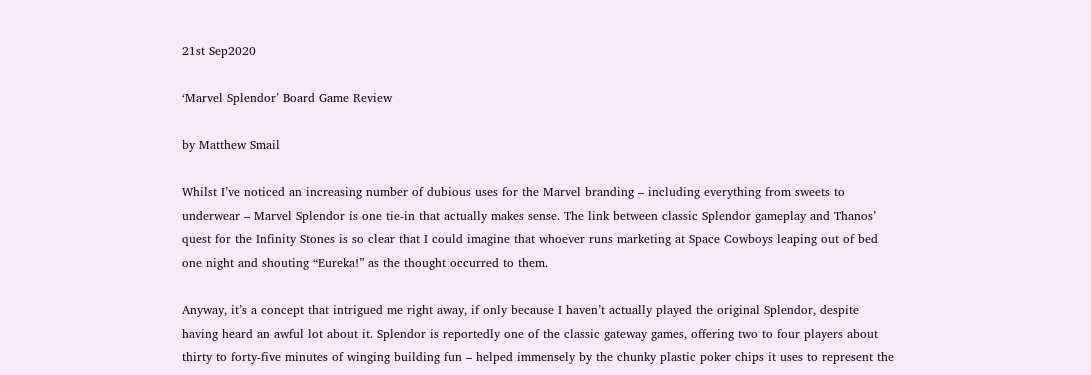21st Sep2020

‘Marvel Splendor’ Board Game Review

by Matthew Smail

Whilst I’ve noticed an increasing number of dubious uses for the Marvel branding – including everything from sweets to underwear – Marvel Splendor is one tie-in that actually makes sense. The link between classic Splendor gameplay and Thanos’ quest for the Infinity Stones is so clear that I could imagine that whoever runs marketing at Space Cowboys leaping out of bed one night and shouting “Eureka!” as the thought occurred to them.

Anyway, it’s a concept that intrigued me right away, if only because I haven’t actually played the original Splendor, despite having heard an awful lot about it. Splendor is reportedly one of the classic gateway games, offering two to four players about thirty to forty-five minutes of winging building fun – helped immensely by the chunky plastic poker chips it uses to represent the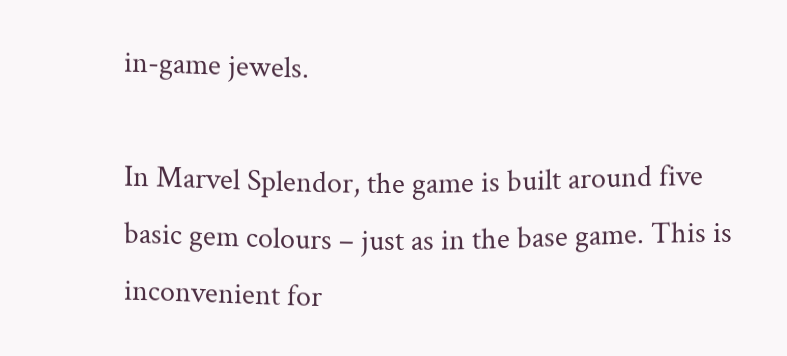in-game jewels.

In Marvel Splendor, the game is built around five basic gem colours – just as in the base game. This is inconvenient for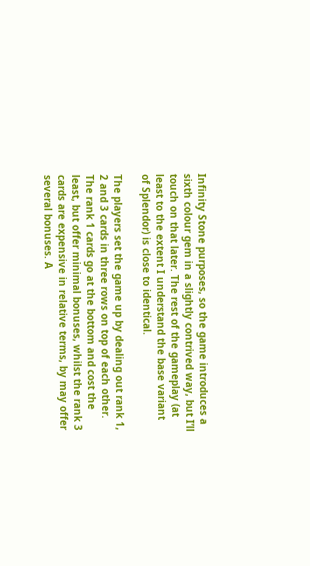Infinity Stone purposes, so the game introduces a sixth colour gem in a slightly contrived way, but I’ll touch on that later. The rest of the gameplay (at least to the extent I understand the base variant of Splendor) is close to identical.

The players set the game up by dealing out rank 1, 2 and 3 cards in three rows on top of each other. The rank 1 cards go at the bottom and cost the least, but offer minimal bonuses, whilst the rank 3 cards are expensive in relative terms, by may offer several bonuses. A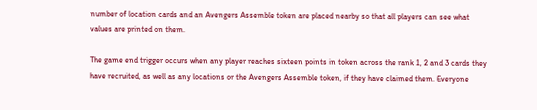number of location cards and an Avengers Assemble token are placed nearby so that all players can see what values are printed on them.

The game end trigger occurs when any player reaches sixteen points in token across the rank 1, 2 and 3 cards they have recruited, as well as any locations or the Avengers Assemble token, if they have claimed them. Everyone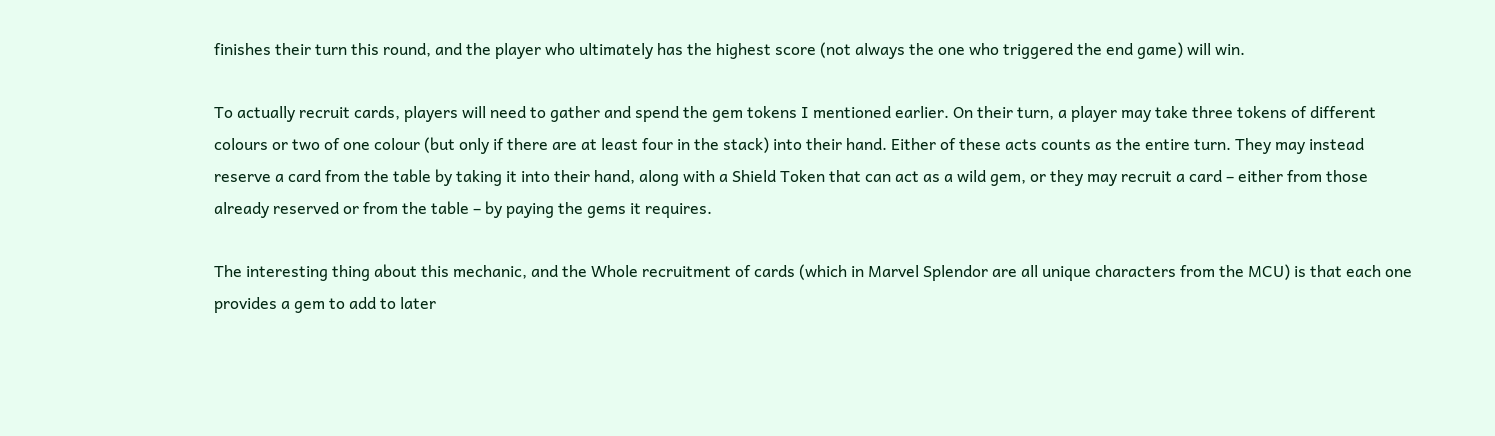finishes their turn this round, and the player who ultimately has the highest score (not always the one who triggered the end game) will win.

To actually recruit cards, players will need to gather and spend the gem tokens I mentioned earlier. On their turn, a player may take three tokens of different colours or two of one colour (but only if there are at least four in the stack) into their hand. Either of these acts counts as the entire turn. They may instead reserve a card from the table by taking it into their hand, along with a Shield Token that can act as a wild gem, or they may recruit a card – either from those already reserved or from the table – by paying the gems it requires.

The interesting thing about this mechanic, and the Whole recruitment of cards (which in Marvel Splendor are all unique characters from the MCU) is that each one provides a gem to add to later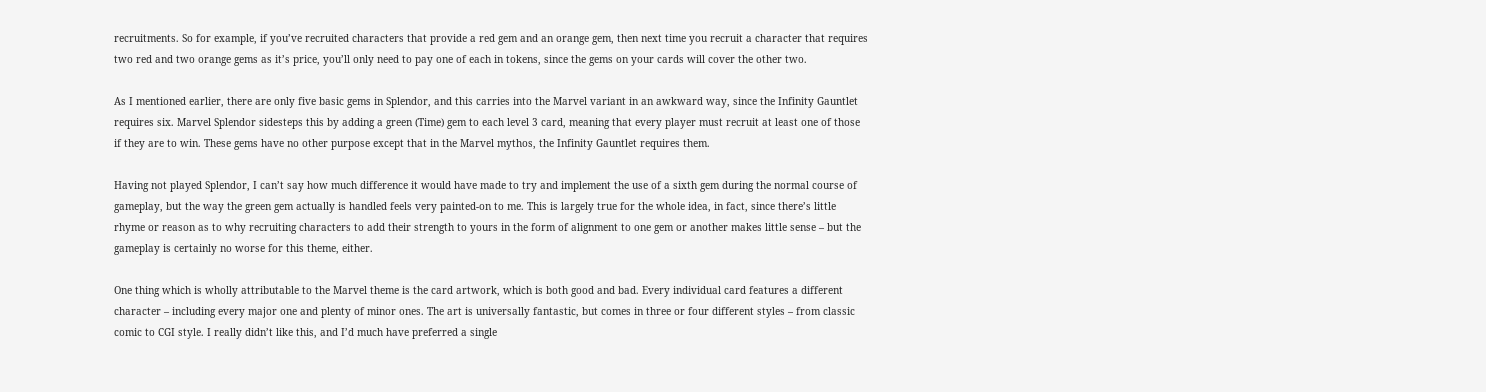recruitments. So for example, if you’ve recruited characters that provide a red gem and an orange gem, then next time you recruit a character that requires two red and two orange gems as it’s price, you’ll only need to pay one of each in tokens, since the gems on your cards will cover the other two.

As I mentioned earlier, there are only five basic gems in Splendor, and this carries into the Marvel variant in an awkward way, since the Infinity Gauntlet requires six. Marvel Splendor sidesteps this by adding a green (Time) gem to each level 3 card, meaning that every player must recruit at least one of those if they are to win. These gems have no other purpose except that in the Marvel mythos, the Infinity Gauntlet requires them.

Having not played Splendor, I can’t say how much difference it would have made to try and implement the use of a sixth gem during the normal course of gameplay, but the way the green gem actually is handled feels very painted-on to me. This is largely true for the whole idea, in fact, since there’s little rhyme or reason as to why recruiting characters to add their strength to yours in the form of alignment to one gem or another makes little sense – but the gameplay is certainly no worse for this theme, either.

One thing which is wholly attributable to the Marvel theme is the card artwork, which is both good and bad. Every individual card features a different character – including every major one and plenty of minor ones. The art is universally fantastic, but comes in three or four different styles – from classic comic to CGI style. I really didn’t like this, and I’d much have preferred a single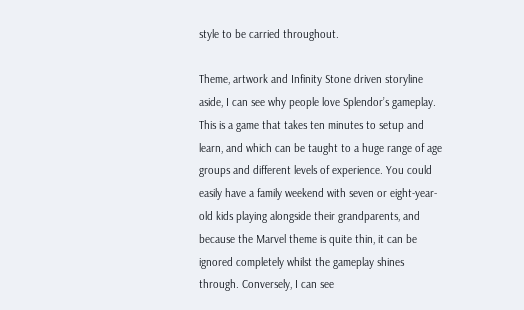style to be carried throughout.

Theme, artwork and Infinity Stone driven storyline aside, I can see why people love Splendor’s gameplay. This is a game that takes ten minutes to setup and learn, and which can be taught to a huge range of age groups and different levels of experience. You could easily have a family weekend with seven or eight-year-old kids playing alongside their grandparents, and because the Marvel theme is quite thin, it can be ignored completely whilst the gameplay shines through. Conversely, I can see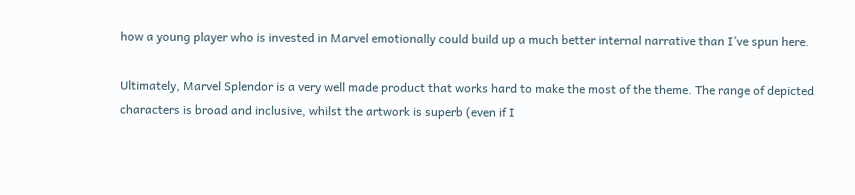how a young player who is invested in Marvel emotionally could build up a much better internal narrative than I’ve spun here.

Ultimately, Marvel Splendor is a very well made product that works hard to make the most of the theme. The range of depicted characters is broad and inclusive, whilst the artwork is superb (even if I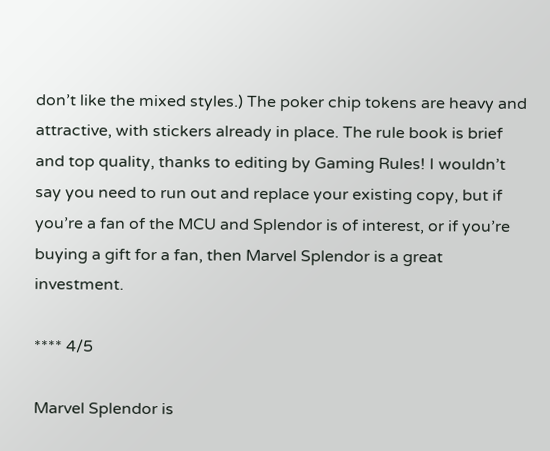don’t like the mixed styles.) The poker chip tokens are heavy and attractive, with stickers already in place. The rule book is brief and top quality, thanks to editing by Gaming Rules! I wouldn’t say you need to run out and replace your existing copy, but if you’re a fan of the MCU and Splendor is of interest, or if you’re buying a gift for a fan, then Marvel Splendor is a great investment.

**** 4/5

Marvel Splendor is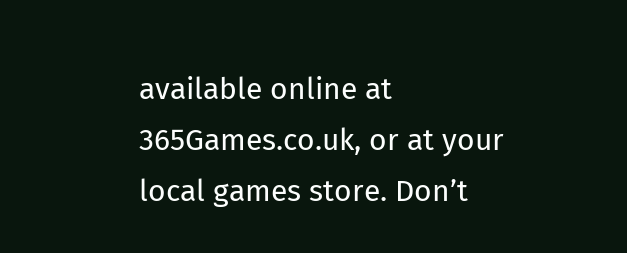available online at 365Games.co.uk, or at your local games store. Don’t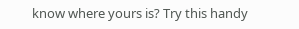know where yours is? Try this handy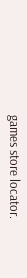games store locator.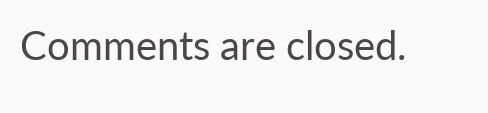Comments are closed.